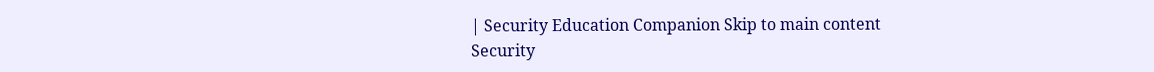| Security Education Companion Skip to main content
Security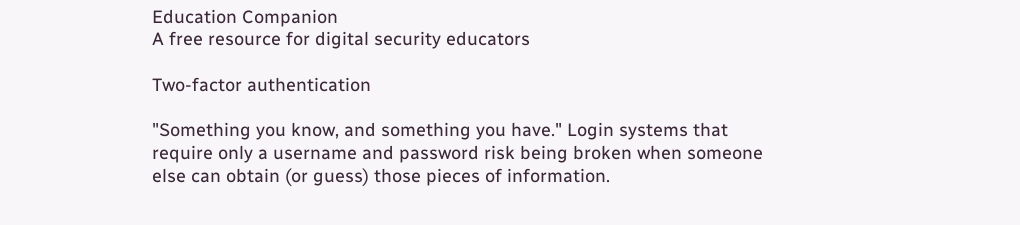Education Companion
A free resource for digital security educators

Two-factor authentication

"Something you know, and something you have." Login systems that require only a username and password risk being broken when someone else can obtain (or guess) those pieces of information.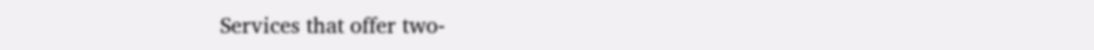Services that offer two-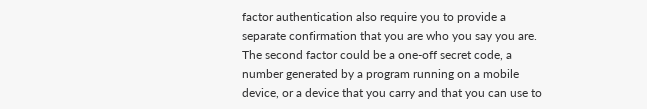factor authentication also require you to provide a separate confirmation that you are who you say you are. The second factor could be a one-off secret code, a number generated by a program running on a mobile device, or a device that you carry and that you can use to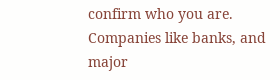confirm who you are. Companies like banks, and major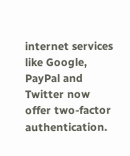internet services like Google, PayPal and Twitter now offer two-factor authentication.